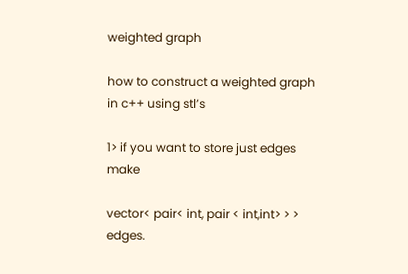weighted graph

how to construct a weighted graph in c++ using stl’s

1> if you want to store just edges make

vector< pair< int, pair < int,int> > > edges.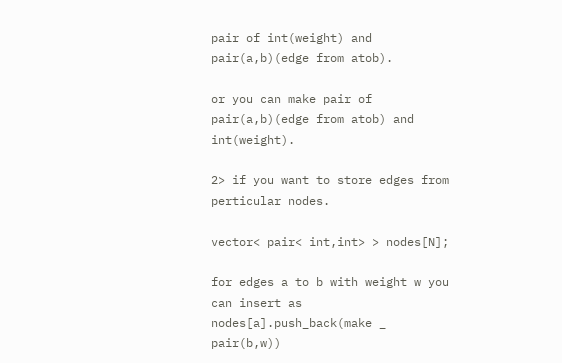pair of int(weight) and pair(a,b)(edge from atob).

or you can make pair of pair(a,b)(edge from atob) and int(weight).

2> if you want to store edges from perticular nodes.

vector< pair< int,int> > nodes[N];

for edges a to b with weight w you can insert as nodes[a].push_back(make _ pair(b,w))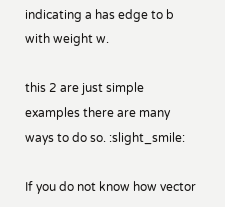indicating a has edge to b with weight w.

this 2 are just simple examples there are many ways to do so. :slight_smile:

If you do not know how vector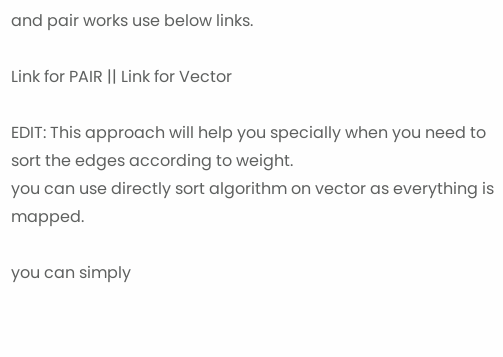and pair works use below links.

Link for PAIR || Link for Vector

EDIT: This approach will help you specially when you need to sort the edges according to weight.
you can use directly sort algorithm on vector as everything is mapped.

you can simply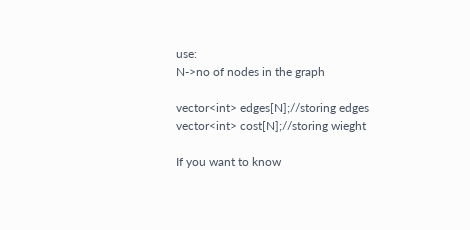use:
N->no of nodes in the graph

vector<int> edges[N];//storing edges
vector<int> cost[N];//storing wieght

If you want to know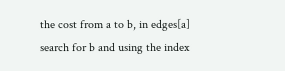the cost from a to b, in edges[a] search for b and using the index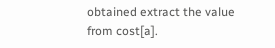obtained extract the value from cost[a].